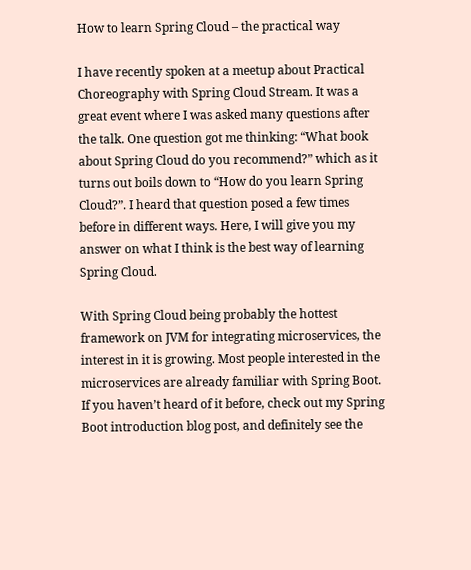How to learn Spring Cloud – the practical way

I have recently spoken at a meetup about Practical Choreography with Spring Cloud Stream. It was a great event where I was asked many questions after the talk. One question got me thinking: “What book about Spring Cloud do you recommend?” which as it turns out boils down to “How do you learn Spring Cloud?”. I heard that question posed a few times before in different ways. Here, I will give you my answer on what I think is the best way of learning Spring Cloud.

With Spring Cloud being probably the hottest framework on JVM for integrating microservices, the interest in it is growing. Most people interested in the microservices are already familiar with Spring Boot. If you haven’t heard of it before, check out my Spring Boot introduction blog post, and definitely see the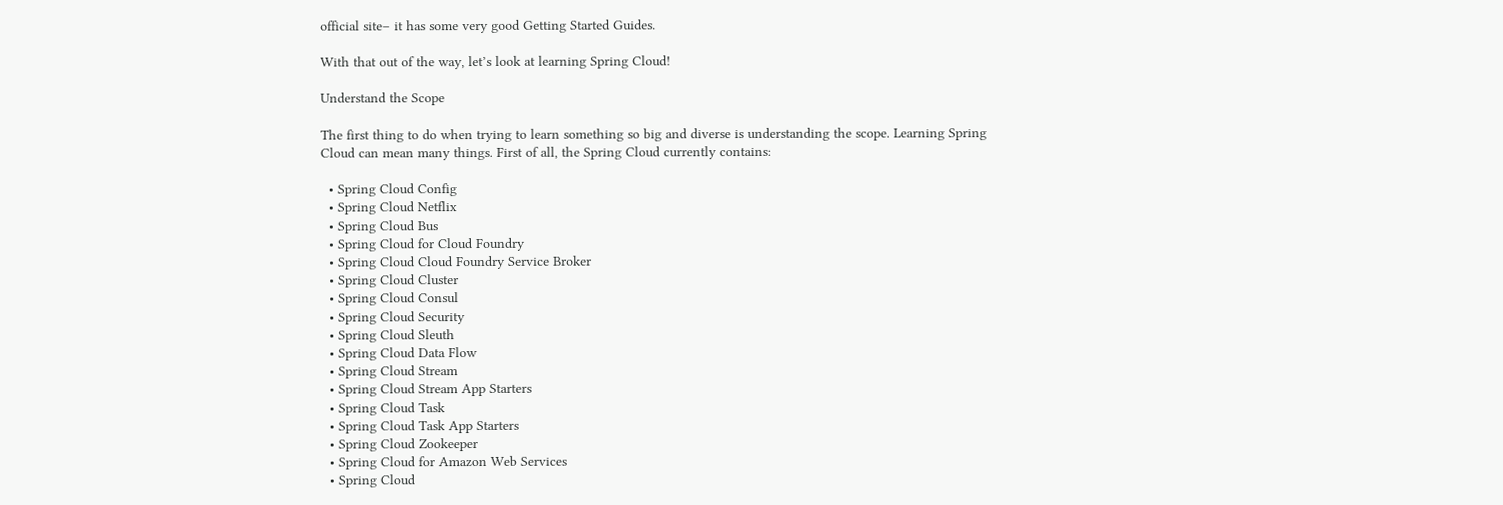official site– it has some very good Getting Started Guides.

With that out of the way, let’s look at learning Spring Cloud!

Understand the Scope

The first thing to do when trying to learn something so big and diverse is understanding the scope. Learning Spring Cloud can mean many things. First of all, the Spring Cloud currently contains:

  • Spring Cloud Config
  • Spring Cloud Netflix
  • Spring Cloud Bus
  • Spring Cloud for Cloud Foundry
  • Spring Cloud Cloud Foundry Service Broker
  • Spring Cloud Cluster
  • Spring Cloud Consul
  • Spring Cloud Security
  • Spring Cloud Sleuth
  • Spring Cloud Data Flow
  • Spring Cloud Stream
  • Spring Cloud Stream App Starters
  • Spring Cloud Task
  • Spring Cloud Task App Starters
  • Spring Cloud Zookeeper
  • Spring Cloud for Amazon Web Services
  • Spring Cloud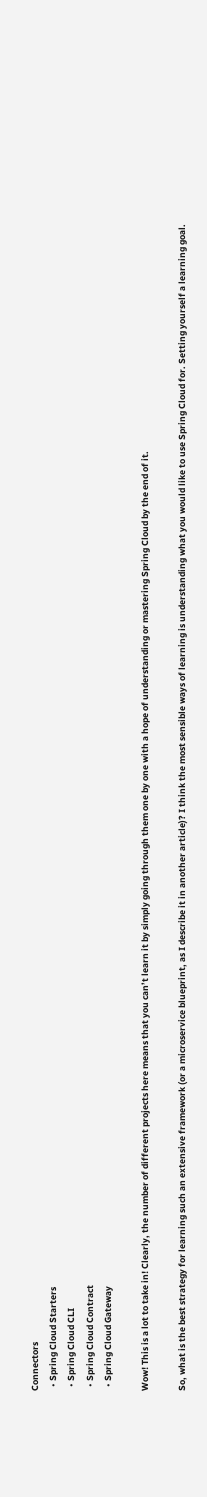Connectors
  • Spring Cloud Starters
  • Spring Cloud CLI
  • Spring Cloud Contract
  • Spring Cloud Gateway

Wow! This is a lot to take in! Clearly, the number of different projects here means that you can’t learn it by simply going through them one by one with a hope of understanding or mastering Spring Cloud by the end of it.

So, what is the best strategy for learning such an extensive framework (or a microservice blueprint, as I describe it in another article)? I think the most sensible ways of learning is understanding what you would like to use Spring Cloud for. Setting yourself a learning goal.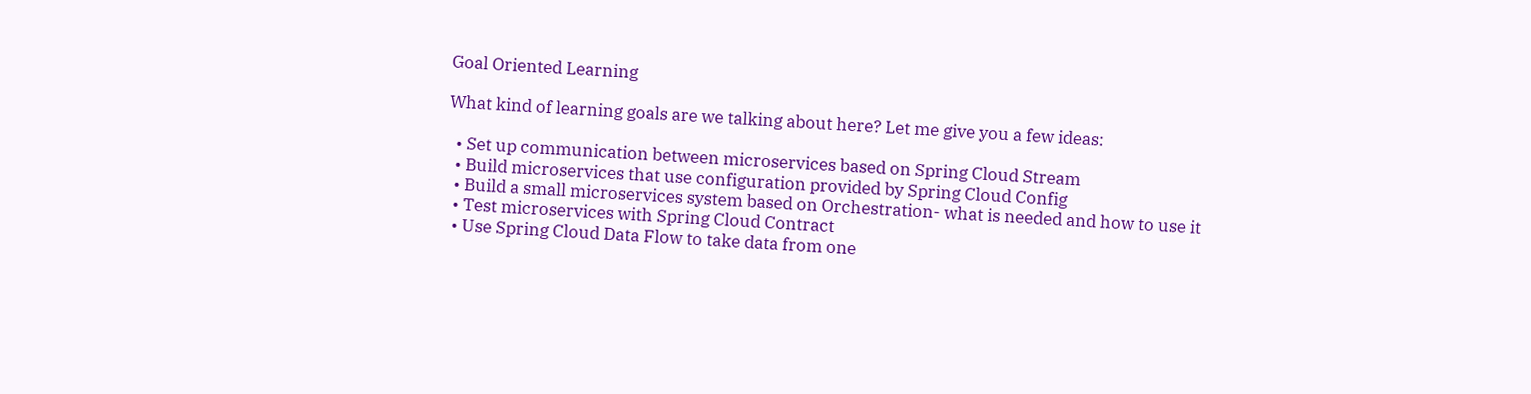Goal Oriented Learning

What kind of learning goals are we talking about here? Let me give you a few ideas:

  • Set up communication between microservices based on Spring Cloud Stream
  • Build microservices that use configuration provided by Spring Cloud Config
  • Build a small microservices system based on Orchestration- what is needed and how to use it
  • Test microservices with Spring Cloud Contract
  • Use Spring Cloud Data Flow to take data from one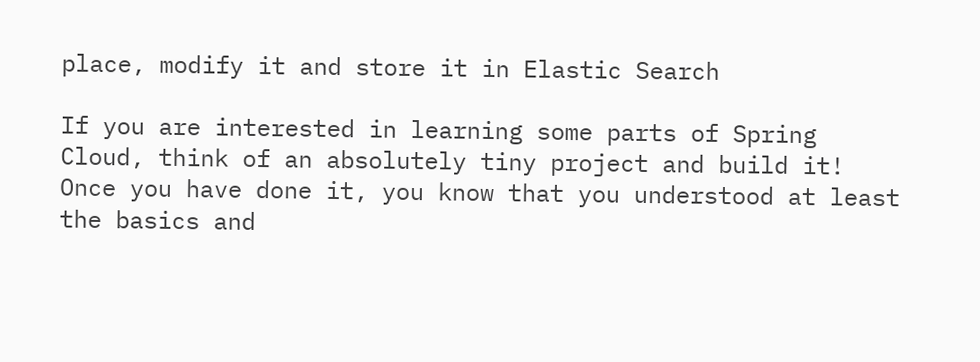place, modify it and store it in Elastic Search

If you are interested in learning some parts of Spring Cloud, think of an absolutely tiny project and build it! Once you have done it, you know that you understood at least the basics and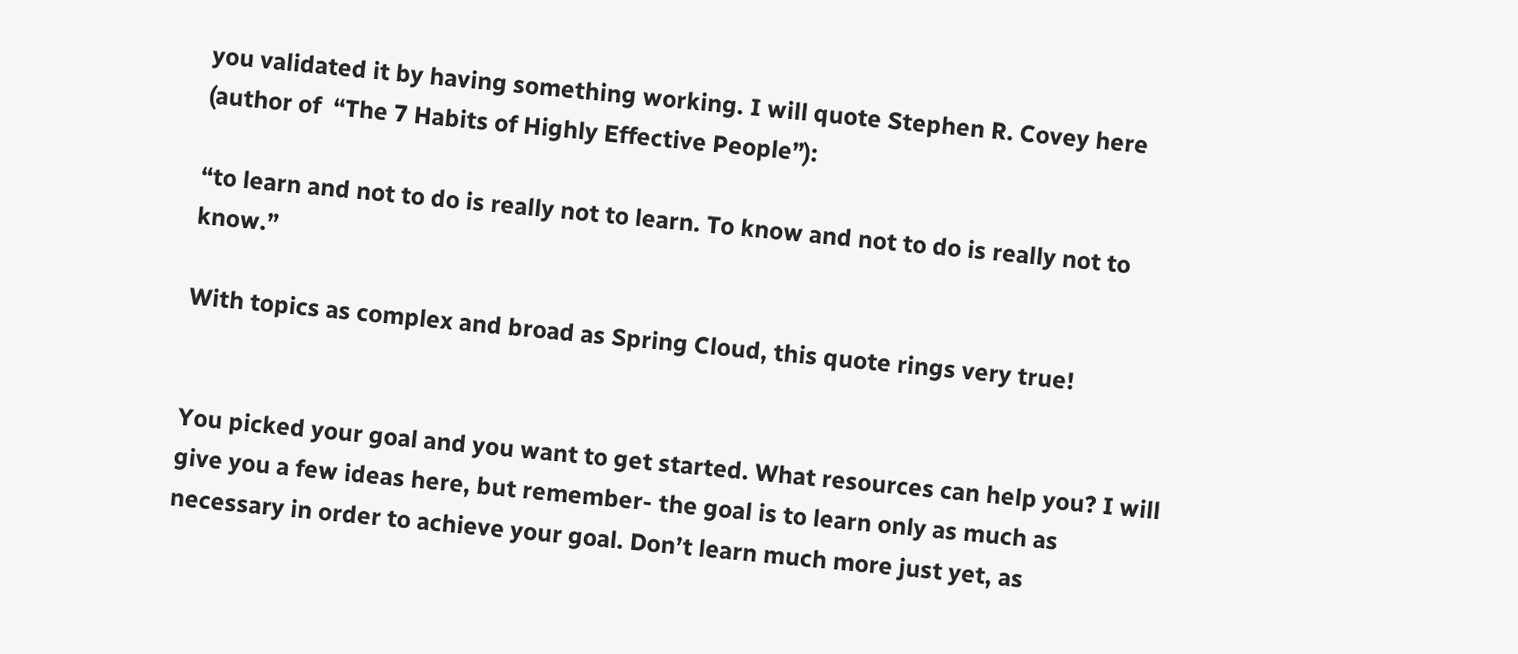you validated it by having something working. I will quote Stephen R. Covey here (author of  “The 7 Habits of Highly Effective People”):

“to learn and not to do is really not to learn. To know and not to do is really not to know.”

With topics as complex and broad as Spring Cloud, this quote rings very true!


You picked your goal and you want to get started. What resources can help you? I will give you a few ideas here, but remember- the goal is to learn only as much as necessary in order to achieve your goal. Don’t learn much more just yet, as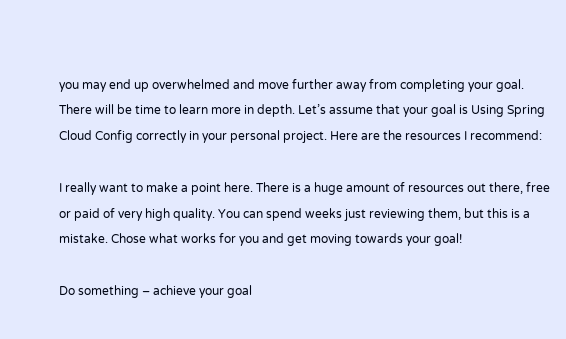you may end up overwhelmed and move further away from completing your goal. There will be time to learn more in depth. Let’s assume that your goal is Using Spring Cloud Config correctly in your personal project. Here are the resources I recommend:

I really want to make a point here. There is a huge amount of resources out there, free or paid of very high quality. You can spend weeks just reviewing them, but this is a mistake. Chose what works for you and get moving towards your goal!

Do something – achieve your goal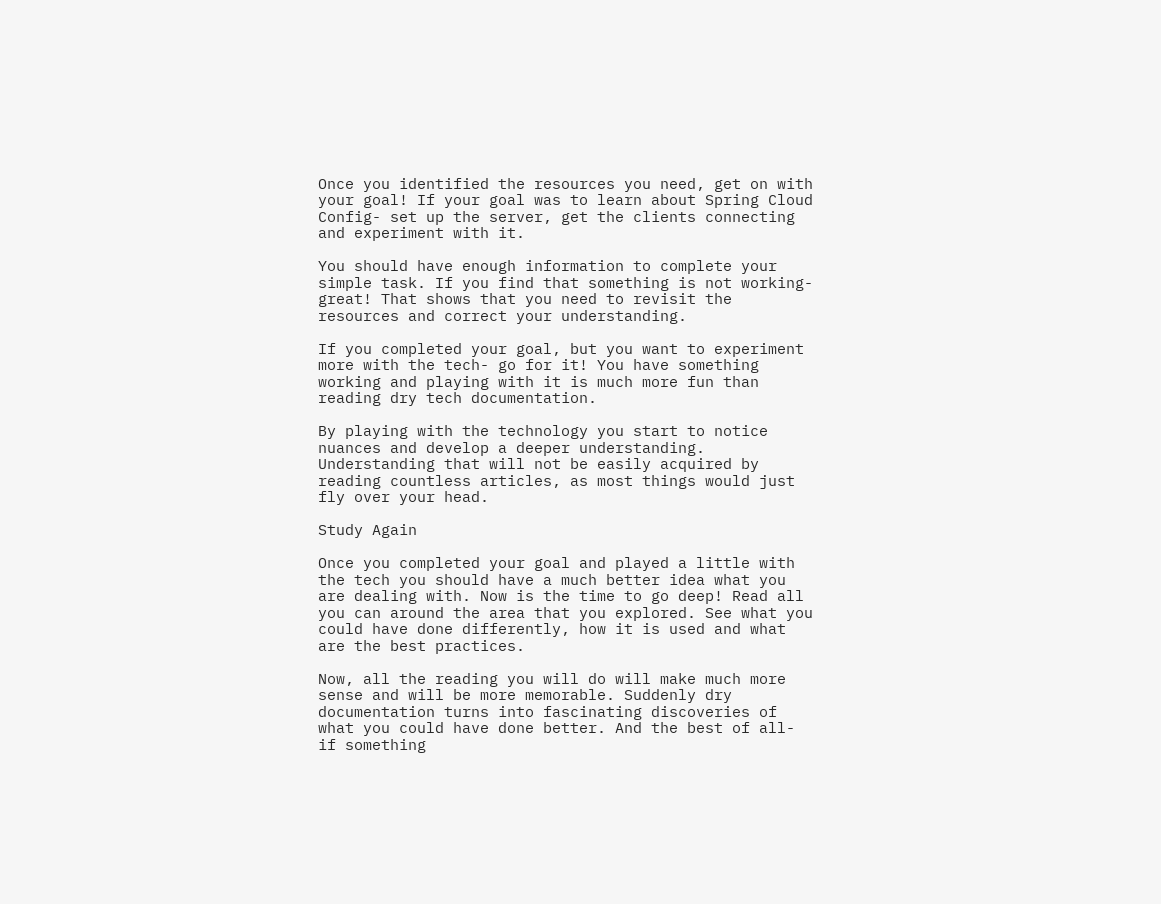Once you identified the resources you need, get on with your goal! If your goal was to learn about Spring Cloud Config- set up the server, get the clients connecting and experiment with it.

You should have enough information to complete your simple task. If you find that something is not working- great! That shows that you need to revisit the resources and correct your understanding.

If you completed your goal, but you want to experiment more with the tech- go for it! You have something working and playing with it is much more fun than reading dry tech documentation.

By playing with the technology you start to notice nuances and develop a deeper understanding. Understanding that will not be easily acquired by reading countless articles, as most things would just fly over your head.

Study Again

Once you completed your goal and played a little with the tech you should have a much better idea what you are dealing with. Now is the time to go deep! Read all you can around the area that you explored. See what you could have done differently, how it is used and what are the best practices.

Now, all the reading you will do will make much more sense and will be more memorable. Suddenly dry documentation turns into fascinating discoveries of what you could have done better. And the best of all- if something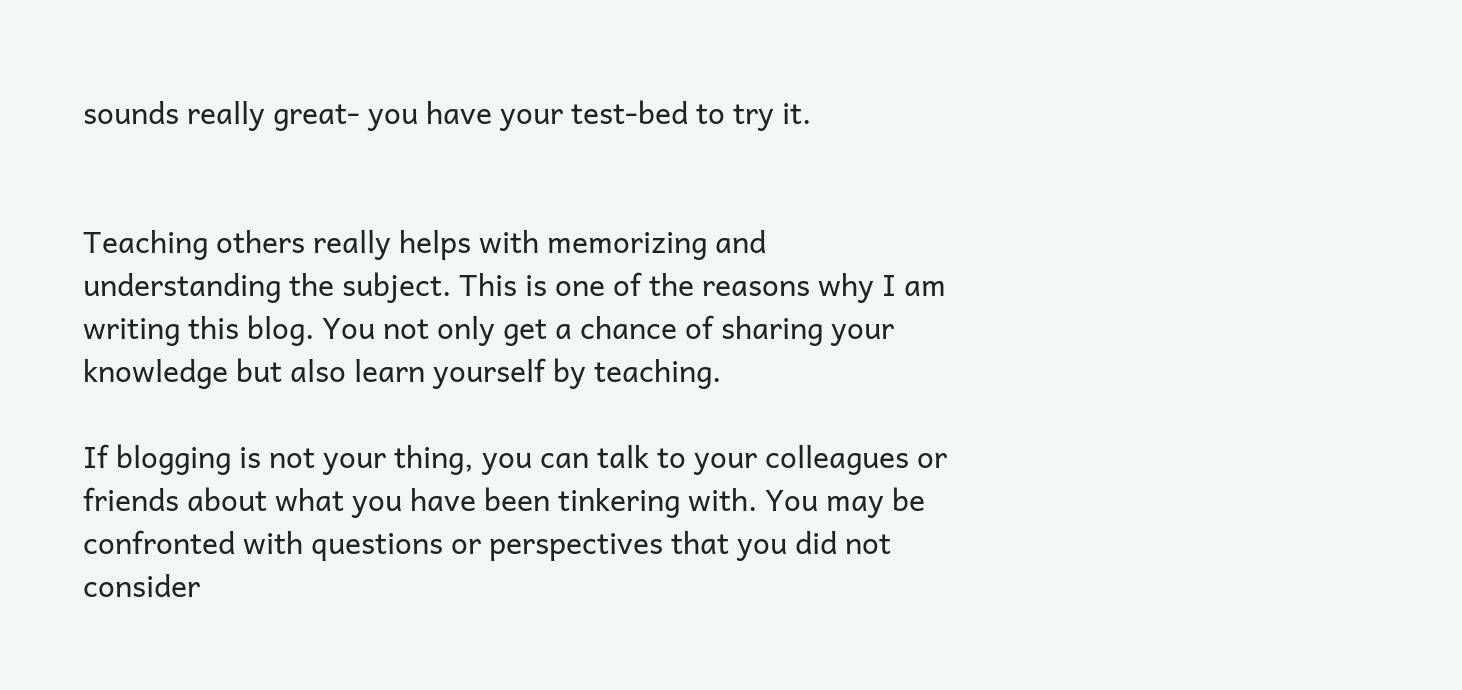sounds really great- you have your test-bed to try it.


Teaching others really helps with memorizing and understanding the subject. This is one of the reasons why I am writing this blog. You not only get a chance of sharing your knowledge but also learn yourself by teaching.

If blogging is not your thing, you can talk to your colleagues or friends about what you have been tinkering with. You may be confronted with questions or perspectives that you did not consider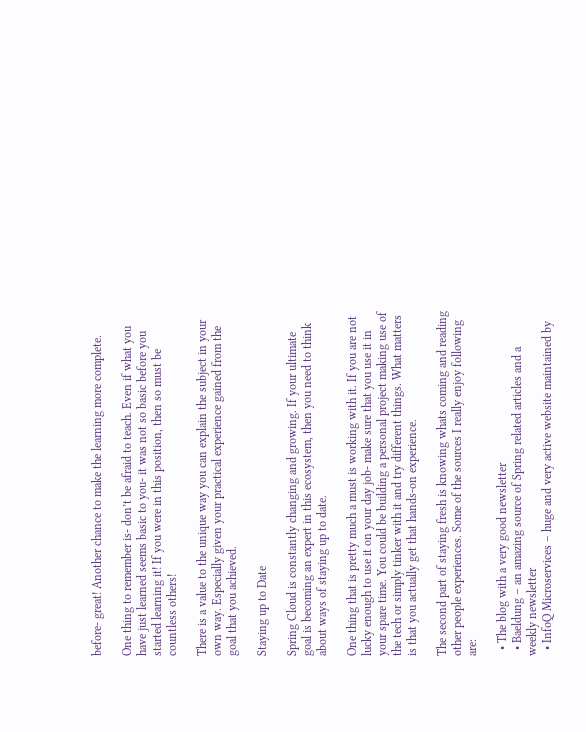before- great! Another chance to make the learning more complete.

One thing to remember is- don’t be afraid to teach. Even if what you have just learned seems basic to you- it was not so basic before you started learning it! If you were in this position, then so must be countless others!

There is a value to the unique way you can explain the subject in your own way. Especially given your practical experience gained from the goal that you achieved.

Staying up to Date

Spring Cloud is constantly changing and growing. If your ultimate goal is becoming an expert in this ecosystem, then you need to think about ways of staying up to date.

One thing that is pretty much a must is working with it. If you are not lucky enough to use it on your day job- make sure that you use it in your spare time. You could be building a personal project making use of the tech or simply tinker with it and try different things. What matters is that you actually get that hands-on experience.

The second part of staying fresh is knowing whats coming and reading other people experiences. Some of the sources I really enjoy following are:

  • The blog with a very good newsletter
  • Baeldung – an amazing source of Spring related articles and a weekly newsletter
  • InfoQ Microservices – huge and very active website maintained by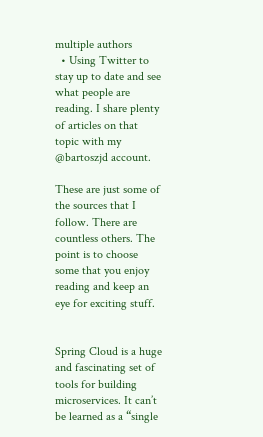multiple authors
  • Using Twitter to stay up to date and see what people are reading. I share plenty of articles on that topic with my @bartoszjd account.

These are just some of the sources that I follow. There are countless others. The point is to choose some that you enjoy reading and keep an eye for exciting stuff.


Spring Cloud is a huge and fascinating set of tools for building microservices. It can’t be learned as a “single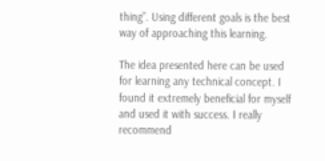thing”. Using different goals is the best way of approaching this learning.

The idea presented here can be used for learning any technical concept. I found it extremely beneficial for myself and used it with success. I really recommend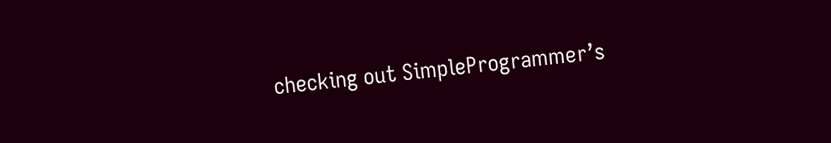checking out SimpleProgrammer’s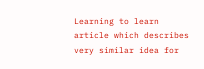Learning to learn article which describes very similar idea for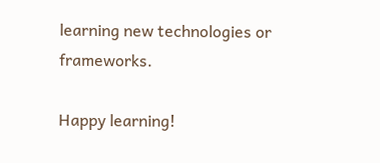learning new technologies or frameworks.

Happy learning!